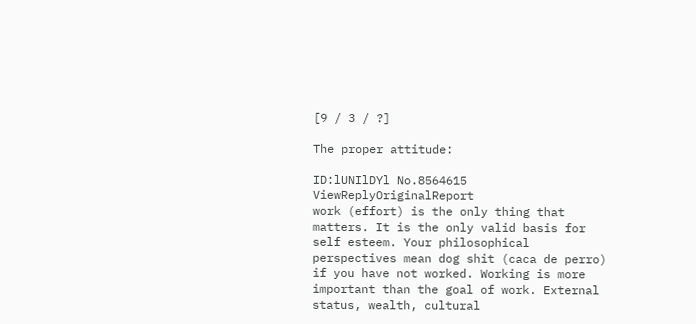[9 / 3 / ?]

The proper attitude:

ID:lUNIlDYl No.8564615 ViewReplyOriginalReport
work (effort) is the only thing that matters. It is the only valid basis for self esteem. Your philosophical perspectives mean dog shit (caca de perro) if you have not worked. Working is more important than the goal of work. External status, wealth, cultural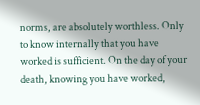norms, are absolutely worthless. Only to know internally that you have worked is sufficient. On the day of your death, knowing you have worked,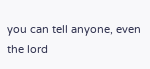you can tell anyone, even the lord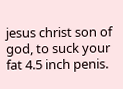jesus christ son of god, to suck your fat 4.5 inch penis.